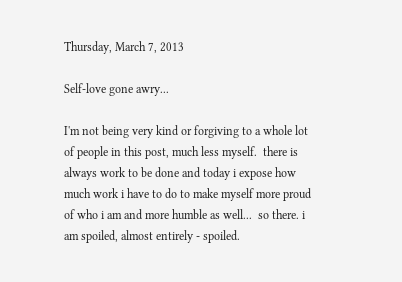Thursday, March 7, 2013

Self-love gone awry...

I'm not being very kind or forgiving to a whole lot of people in this post, much less myself.  there is always work to be done and today i expose how much work i have to do to make myself more proud of who i am and more humble as well...  so there. i am spoiled, almost entirely - spoiled.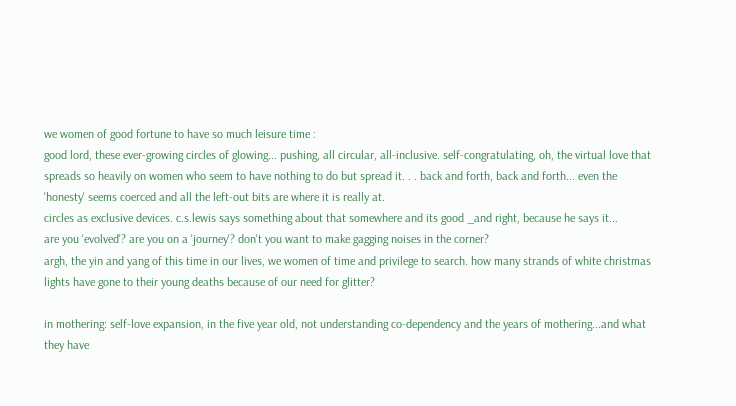we women of good fortune to have so much leisure time :
good lord, these ever-growing circles of glowing... pushing, all circular, all-inclusive. self-congratulating, oh, the virtual love that spreads so heavily on women who seem to have nothing to do but spread it. . . back and forth, back and forth... even the 'honesty' seems coerced and all the left-out bits are where it is really at.
circles as exclusive devices. c.s.lewis says something about that somewhere and its good _and right, because he says it...
are you 'evolved'? are you on a 'journey'? don't you want to make gagging noises in the corner?
argh, the yin and yang of this time in our lives, we women of time and privilege to search. how many strands of white christmas lights have gone to their young deaths because of our need for glitter?

in mothering: self-love expansion, in the five year old, not understanding co-dependency and the years of mothering...and what they have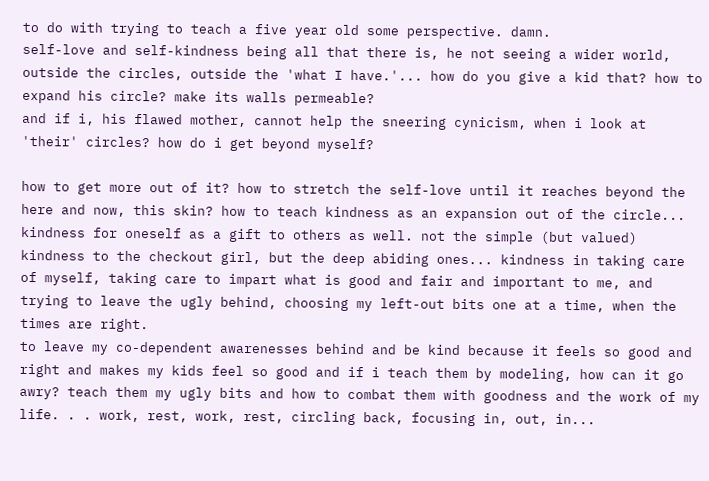to do with trying to teach a five year old some perspective. damn.
self-love and self-kindness being all that there is, he not seeing a wider world, outside the circles, outside the 'what I have.'... how do you give a kid that? how to expand his circle? make its walls permeable?
and if i, his flawed mother, cannot help the sneering cynicism, when i look at 'their' circles? how do i get beyond myself?

how to get more out of it? how to stretch the self-love until it reaches beyond the here and now, this skin? how to teach kindness as an expansion out of the circle... kindness for oneself as a gift to others as well. not the simple (but valued) kindness to the checkout girl, but the deep abiding ones... kindness in taking care of myself, taking care to impart what is good and fair and important to me, and trying to leave the ugly behind, choosing my left-out bits one at a time, when the times are right.
to leave my co-dependent awarenesses behind and be kind because it feels so good and right and makes my kids feel so good and if i teach them by modeling, how can it go awry? teach them my ugly bits and how to combat them with goodness and the work of my life. . . work, rest, work, rest, circling back, focusing in, out, in...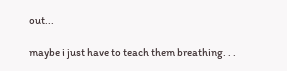out...

maybe i just have to teach them breathing. . .